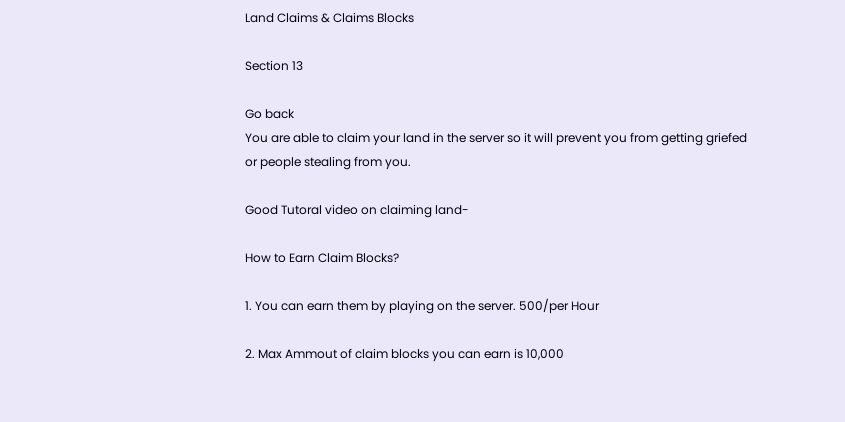Land Claims & Claims Blocks

Section 13

Go back
You are able to claim your land in the server so it will prevent you from getting griefed or people stealing from you.

Good Tutoral video on claiming land-

How to Earn Claim Blocks?

1. You can earn them by playing on the server. 500/per Hour

2. Max Ammout of claim blocks you can earn is 10,000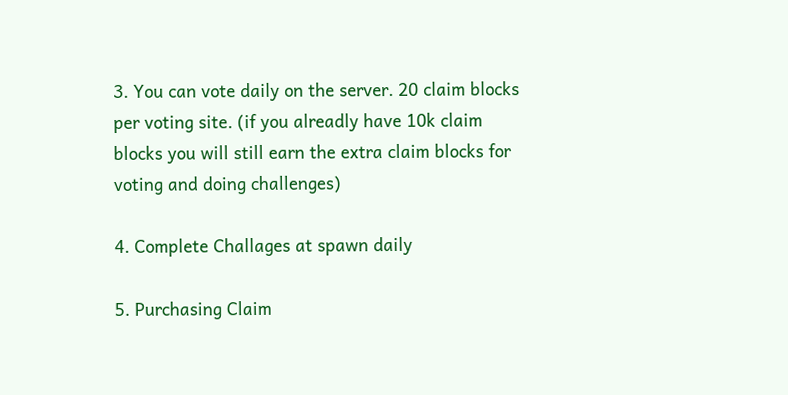3. You can vote daily on the server. 20 claim blocks per voting site. (if you alreadly have 10k claim blocks you will still earn the extra claim blocks for voting and doing challenges)

4. Complete Challages at spawn daily

5. Purchasing Claim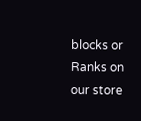blocks or Ranks on our store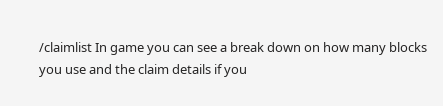/claimlist In game you can see a break down on how many blocks you use and the claim details if you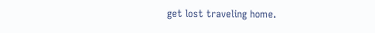get lost traveling home.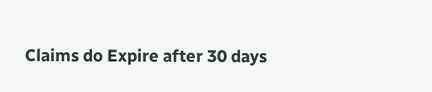Claims do Expire after 30 days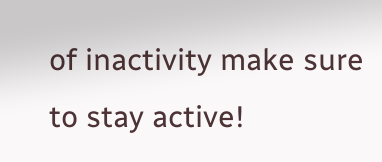of inactivity make sure to stay active!